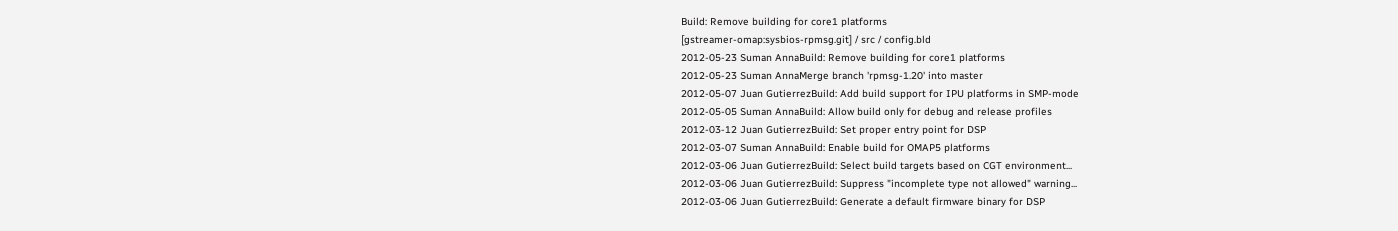Build: Remove building for core1 platforms
[gstreamer-omap:sysbios-rpmsg.git] / src / config.bld
2012-05-23 Suman AnnaBuild: Remove building for core1 platforms
2012-05-23 Suman AnnaMerge branch 'rpmsg-1.20' into master
2012-05-07 Juan GutierrezBuild: Add build support for IPU platforms in SMP-mode
2012-05-05 Suman AnnaBuild: Allow build only for debug and release profiles
2012-03-12 Juan GutierrezBuild: Set proper entry point for DSP
2012-03-07 Suman AnnaBuild: Enable build for OMAP5 platforms
2012-03-06 Juan GutierrezBuild: Select build targets based on CGT environment...
2012-03-06 Juan GutierrezBuild: Suppress "incomplete type not allowed" warning...
2012-03-06 Juan GutierrezBuild: Generate a default firmware binary for DSP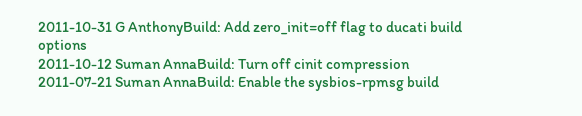2011-10-31 G AnthonyBuild: Add zero_init=off flag to ducati build options
2011-10-12 Suman AnnaBuild: Turn off cinit compression
2011-07-21 Suman AnnaBuild: Enable the sysbios-rpmsg build